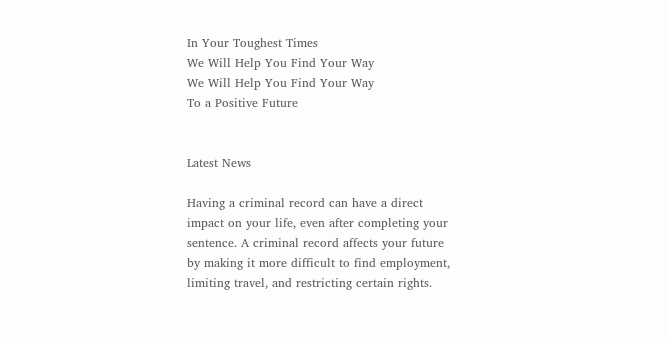In Your Toughest Times
We Will Help You Find Your Way
We Will Help You Find Your Way
To a Positive Future


Latest News

Having a criminal record can have a direct impact on your life, even after completing your sentence. A criminal record affects your future by making it more difficult to find employment, limiting travel, and restricting certain rights.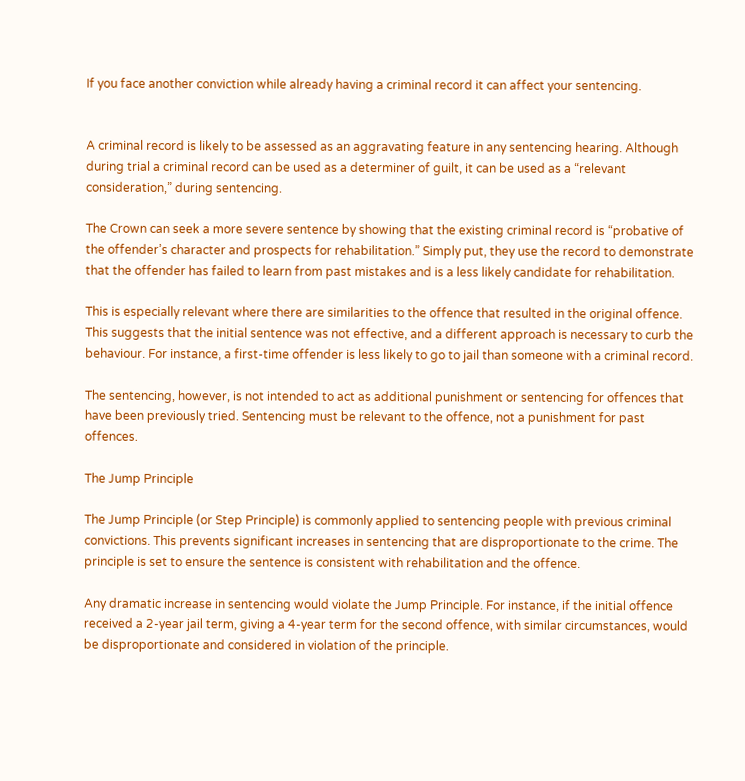If you face another conviction while already having a criminal record it can affect your sentencing.


A criminal record is likely to be assessed as an aggravating feature in any sentencing hearing. Although during trial a criminal record can be used as a determiner of guilt, it can be used as a “relevant consideration,” during sentencing.

The Crown can seek a more severe sentence by showing that the existing criminal record is “probative of the offender’s character and prospects for rehabilitation.” Simply put, they use the record to demonstrate that the offender has failed to learn from past mistakes and is a less likely candidate for rehabilitation.

This is especially relevant where there are similarities to the offence that resulted in the original offence. This suggests that the initial sentence was not effective, and a different approach is necessary to curb the behaviour. For instance, a first-time offender is less likely to go to jail than someone with a criminal record.

The sentencing, however, is not intended to act as additional punishment or sentencing for offences that have been previously tried. Sentencing must be relevant to the offence, not a punishment for past offences.

The Jump Principle

The Jump Principle (or Step Principle) is commonly applied to sentencing people with previous criminal convictions. This prevents significant increases in sentencing that are disproportionate to the crime. The principle is set to ensure the sentence is consistent with rehabilitation and the offence.

Any dramatic increase in sentencing would violate the Jump Principle. For instance, if the initial offence received a 2-year jail term, giving a 4-year term for the second offence, with similar circumstances, would be disproportionate and considered in violation of the principle.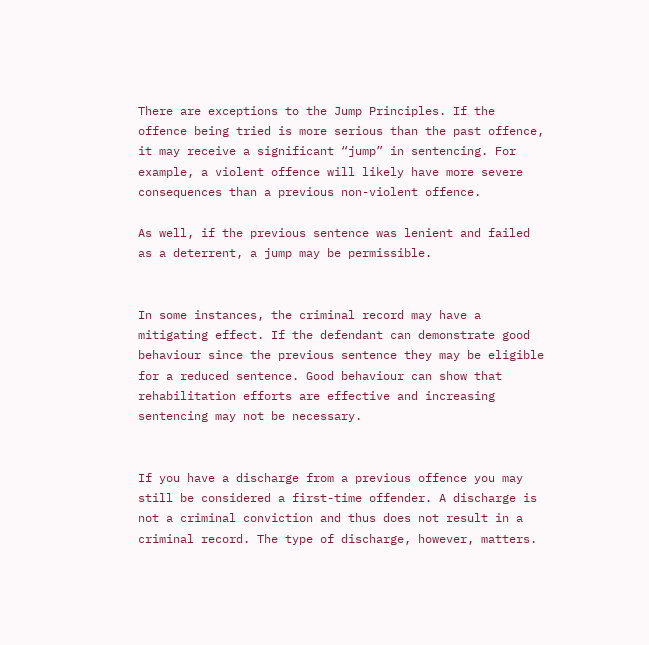There are exceptions to the Jump Principles. If the offence being tried is more serious than the past offence, it may receive a significant “jump” in sentencing. For example, a violent offence will likely have more severe consequences than a previous non-violent offence.

As well, if the previous sentence was lenient and failed as a deterrent, a jump may be permissible.


In some instances, the criminal record may have a mitigating effect. If the defendant can demonstrate good behaviour since the previous sentence they may be eligible for a reduced sentence. Good behaviour can show that rehabilitation efforts are effective and increasing sentencing may not be necessary.


If you have a discharge from a previous offence you may still be considered a first-time offender. A discharge is not a criminal conviction and thus does not result in a criminal record. The type of discharge, however, matters.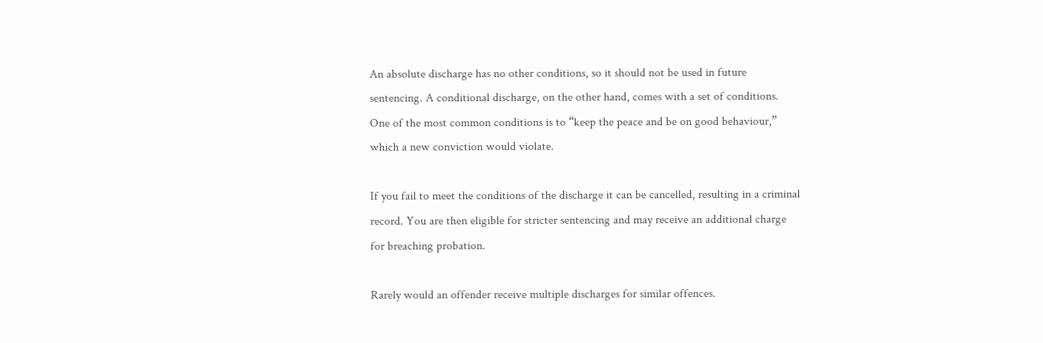An absolute discharge has no other conditions, so it should not be used in future sentencing. A conditional discharge, on the other hand, comes with a set of conditions. One of the most common conditions is to “keep the peace and be on good behaviour,” which a new conviction would violate.

If you fail to meet the conditions of the discharge it can be cancelled, resulting in a criminal record. You are then eligible for stricter sentencing and may receive an additional charge for breaching probation.

Rarely would an offender receive multiple discharges for similar offences.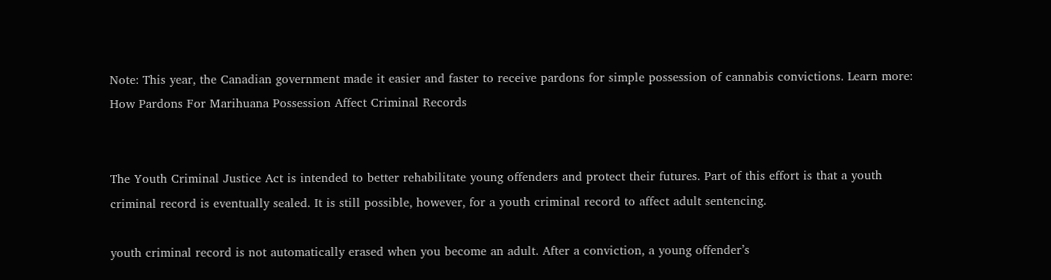Note: This year, the Canadian government made it easier and faster to receive pardons for simple possession of cannabis convictions. Learn more: How Pardons For Marihuana Possession Affect Criminal Records


The Youth Criminal Justice Act is intended to better rehabilitate young offenders and protect their futures. Part of this effort is that a youth criminal record is eventually sealed. It is still possible, however, for a youth criminal record to affect adult sentencing.

youth criminal record is not automatically erased when you become an adult. After a conviction, a young offender’s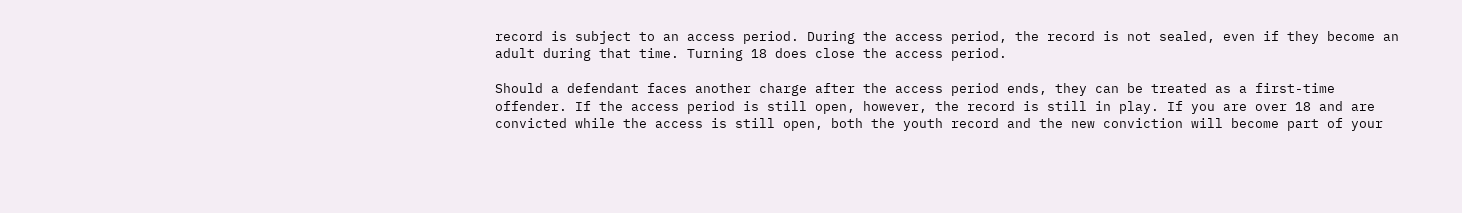record is subject to an access period. During the access period, the record is not sealed, even if they become an adult during that time. Turning 18 does close the access period.

Should a defendant faces another charge after the access period ends, they can be treated as a first-time offender. If the access period is still open, however, the record is still in play. If you are over 18 and are convicted while the access is still open, both the youth record and the new conviction will become part of your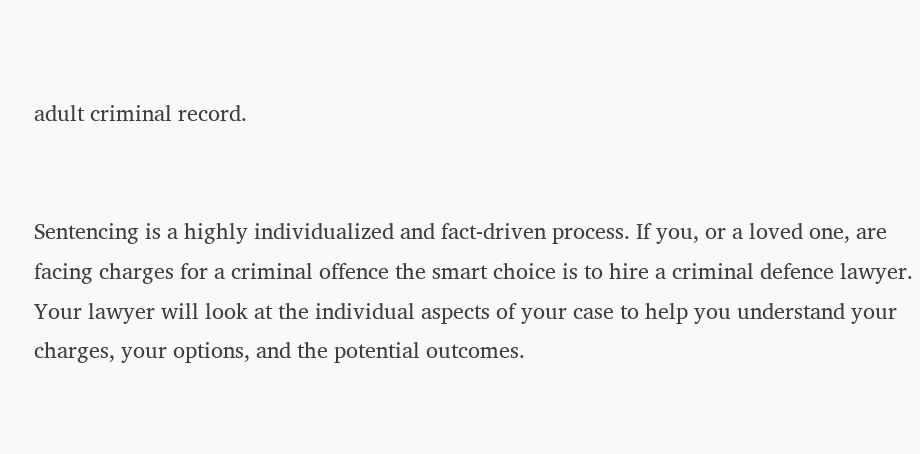adult criminal record.


Sentencing is a highly individualized and fact-driven process. If you, or a loved one, are facing charges for a criminal offence the smart choice is to hire a criminal defence lawyer. Your lawyer will look at the individual aspects of your case to help you understand your charges, your options, and the potential outcomes.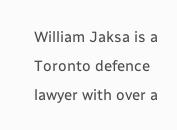William Jaksa is a Toronto defence lawyer with over a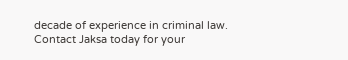decade of experience in criminal law. Contact Jaksa today for your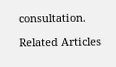consultation.

Related Articles